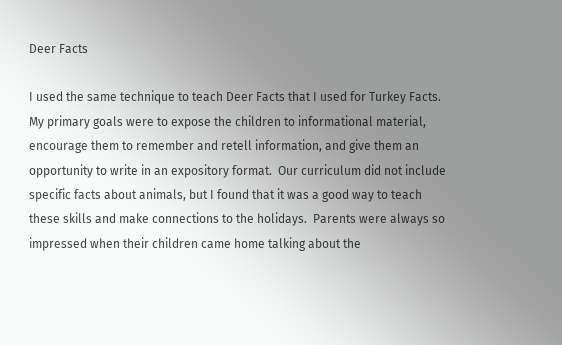Deer Facts

I used the same technique to teach Deer Facts that I used for Turkey Facts.   My primary goals were to expose the children to informational material, encourage them to remember and retell information, and give them an opportunity to write in an expository format.  Our curriculum did not include specific facts about animals, but I found that it was a good way to teach these skills and make connections to the holidays.  Parents were always so impressed when their children came home talking about the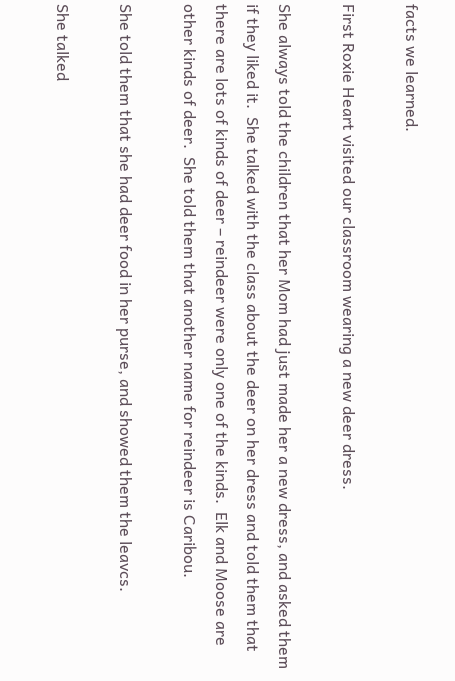facts we learned.

First Roxie Heart visited our classroom wearing a new deer dress.

She always told the children that her Mom had just made her a new dress, and asked them if they liked it.  She talked with the class about the deer on her dress and told them that there are lots of kinds of deer – reindeer were only one of the kinds.  Elk and Moose are other kinds of deer.  She told them that another name for reindeer is Caribou.

She told them that she had deer food in her purse, and showed them the leavcs.

She talked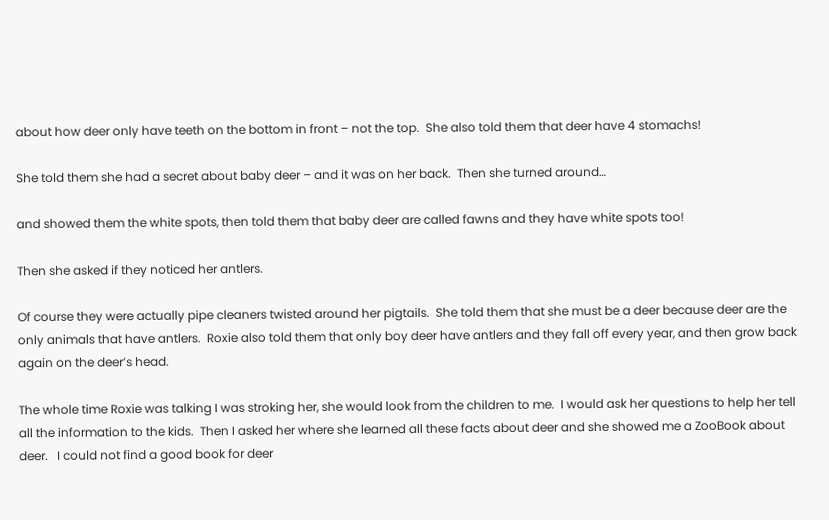about how deer only have teeth on the bottom in front – not the top.  She also told them that deer have 4 stomachs!

She told them she had a secret about baby deer – and it was on her back.  Then she turned around…

and showed them the white spots, then told them that baby deer are called fawns and they have white spots too!

Then she asked if they noticed her antlers.

Of course they were actually pipe cleaners twisted around her pigtails.  She told them that she must be a deer because deer are the only animals that have antlers.  Roxie also told them that only boy deer have antlers and they fall off every year, and then grow back again on the deer’s head.

The whole time Roxie was talking I was stroking her, she would look from the children to me.  I would ask her questions to help her tell all the information to the kids.  Then I asked her where she learned all these facts about deer and she showed me a ZooBook about deer.   I could not find a good book for deer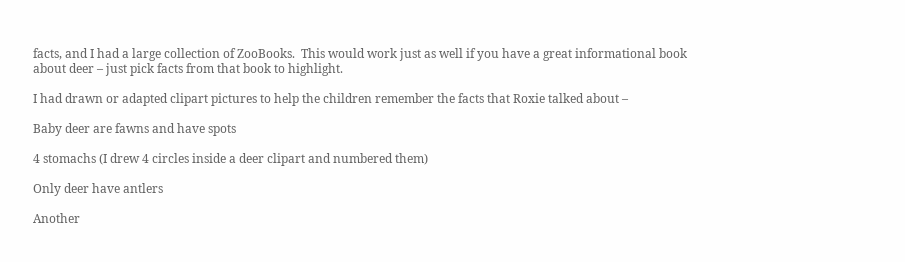facts, and I had a large collection of ZooBooks.  This would work just as well if you have a great informational book about deer – just pick facts from that book to highlight.

I had drawn or adapted clipart pictures to help the children remember the facts that Roxie talked about –

Baby deer are fawns and have spots

4 stomachs (I drew 4 circles inside a deer clipart and numbered them)

Only deer have antlers

Another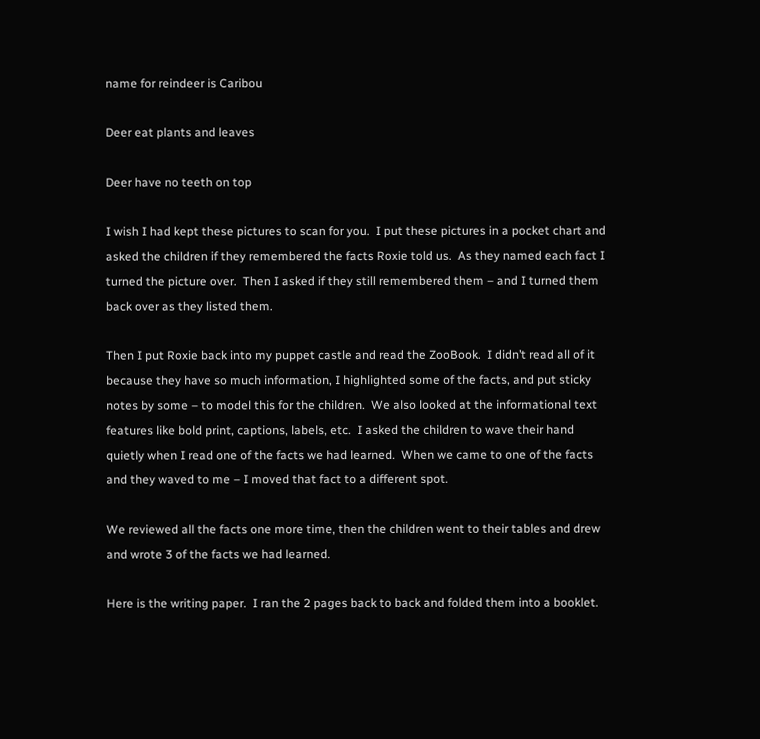name for reindeer is Caribou

Deer eat plants and leaves

Deer have no teeth on top

I wish I had kept these pictures to scan for you.  I put these pictures in a pocket chart and asked the children if they remembered the facts Roxie told us.  As they named each fact I turned the picture over.  Then I asked if they still remembered them – and I turned them back over as they listed them.

Then I put Roxie back into my puppet castle and read the ZooBook.  I didn’t read all of it because they have so much information, I highlighted some of the facts, and put sticky notes by some – to model this for the children.  We also looked at the informational text features like bold print, captions, labels, etc.  I asked the children to wave their hand quietly when I read one of the facts we had learned.  When we came to one of the facts and they waved to me – I moved that fact to a different spot.

We reviewed all the facts one more time, then the children went to their tables and drew and wrote 3 of the facts we had learned.

Here is the writing paper.  I ran the 2 pages back to back and folded them into a booklet.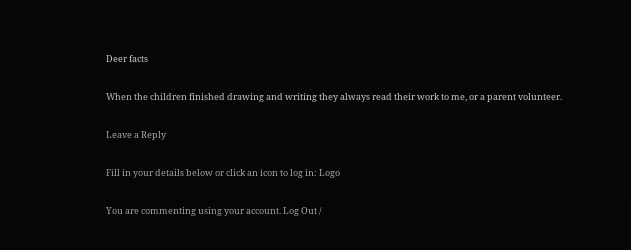Deer facts

When the children finished drawing and writing they always read their work to me, or a parent volunteer.

Leave a Reply

Fill in your details below or click an icon to log in: Logo

You are commenting using your account. Log Out /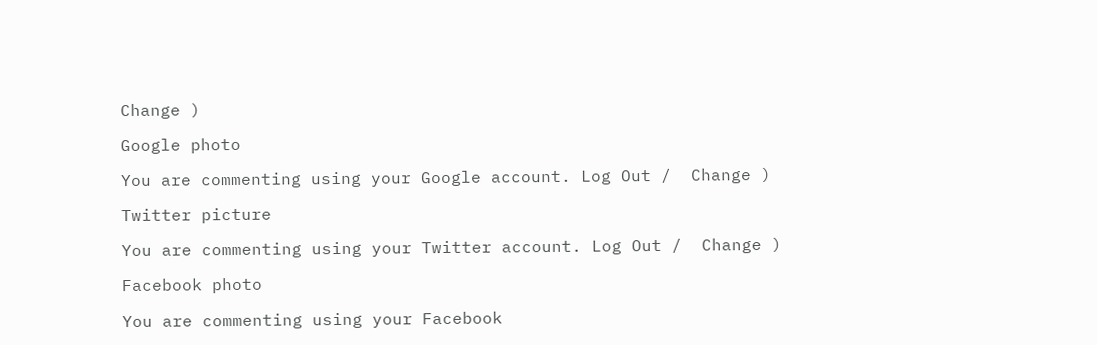Change )

Google photo

You are commenting using your Google account. Log Out /  Change )

Twitter picture

You are commenting using your Twitter account. Log Out /  Change )

Facebook photo

You are commenting using your Facebook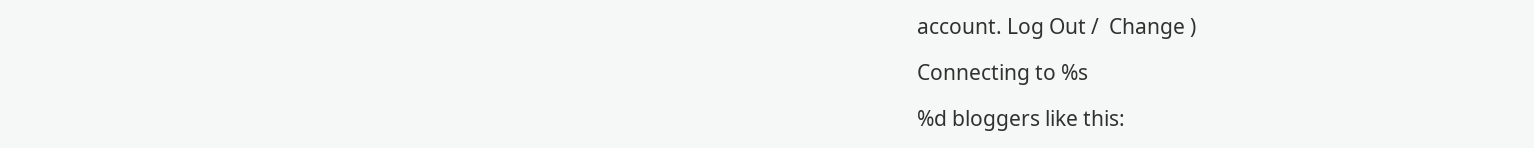account. Log Out /  Change )

Connecting to %s

%d bloggers like this: